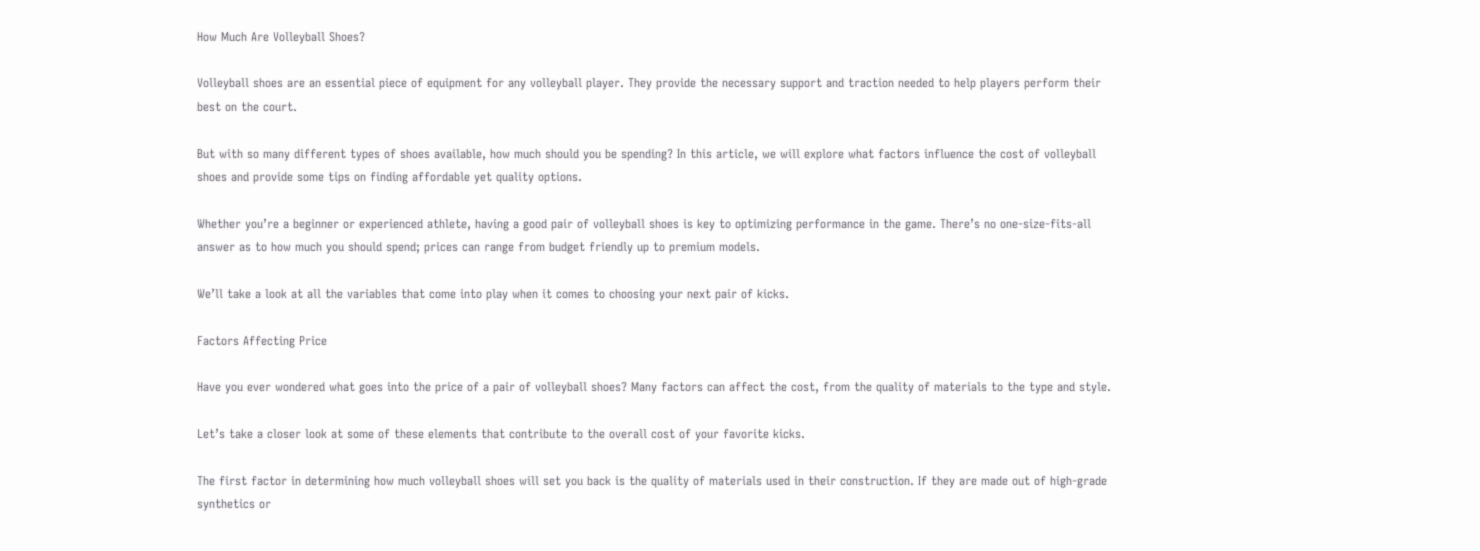How Much Are Volleyball Shoes?

Volleyball shoes are an essential piece of equipment for any volleyball player. They provide the necessary support and traction needed to help players perform their best on the court.

But with so many different types of shoes available, how much should you be spending? In this article, we will explore what factors influence the cost of volleyball shoes and provide some tips on finding affordable yet quality options.

Whether you’re a beginner or experienced athlete, having a good pair of volleyball shoes is key to optimizing performance in the game. There’s no one-size-fits-all answer as to how much you should spend; prices can range from budget friendly up to premium models.

We’ll take a look at all the variables that come into play when it comes to choosing your next pair of kicks.

Factors Affecting Price

Have you ever wondered what goes into the price of a pair of volleyball shoes? Many factors can affect the cost, from the quality of materials to the type and style.

Let’s take a closer look at some of these elements that contribute to the overall cost of your favorite kicks.

The first factor in determining how much volleyball shoes will set you back is the quality of materials used in their construction. If they are made out of high-grade synthetics or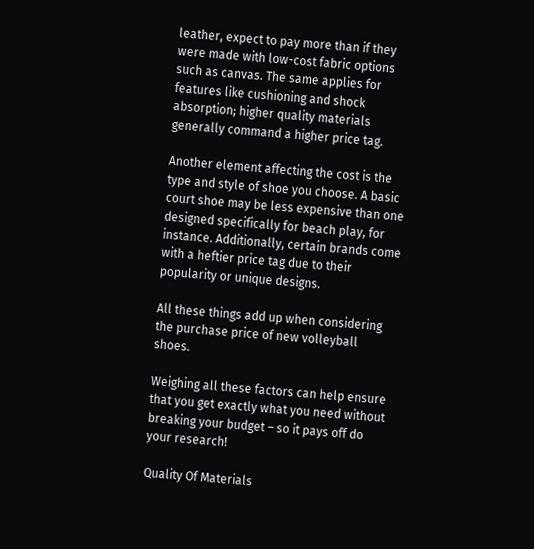leather, expect to pay more than if they were made with low-cost fabric options such as canvas. The same applies for features like cushioning and shock absorption; higher quality materials generally command a higher price tag.

Another element affecting the cost is the type and style of shoe you choose. A basic court shoe may be less expensive than one designed specifically for beach play, for instance. Additionally, certain brands come with a heftier price tag due to their popularity or unique designs.

All these things add up when considering the purchase price of new volleyball shoes.

Weighing all these factors can help ensure that you get exactly what you need without breaking your budget – so it pays off do your research!

Quality Of Materials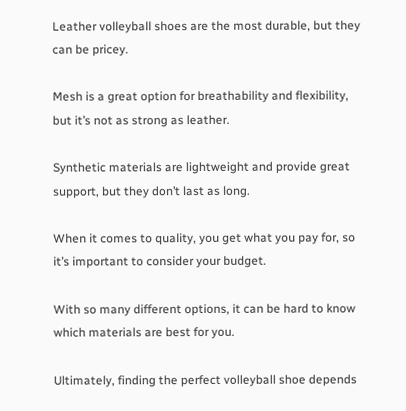Leather volleyball shoes are the most durable, but they can be pricey.

Mesh is a great option for breathability and flexibility, but it’s not as strong as leather.

Synthetic materials are lightweight and provide great support, but they don’t last as long.

When it comes to quality, you get what you pay for, so it’s important to consider your budget.

With so many different options, it can be hard to know which materials are best for you.

Ultimately, finding the perfect volleyball shoe depends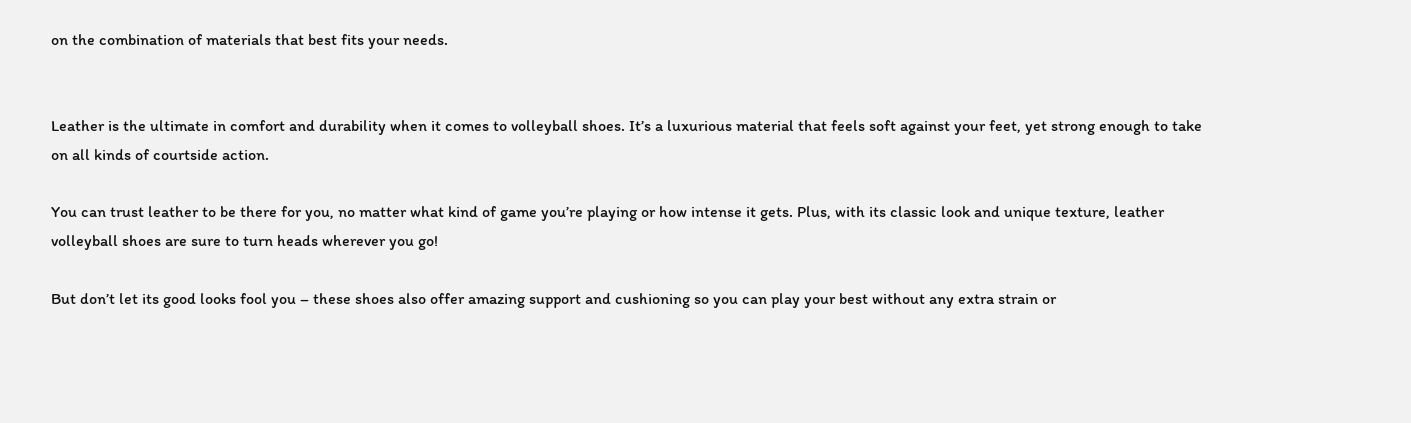on the combination of materials that best fits your needs.


Leather is the ultimate in comfort and durability when it comes to volleyball shoes. It’s a luxurious material that feels soft against your feet, yet strong enough to take on all kinds of courtside action.

You can trust leather to be there for you, no matter what kind of game you’re playing or how intense it gets. Plus, with its classic look and unique texture, leather volleyball shoes are sure to turn heads wherever you go!

But don’t let its good looks fool you – these shoes also offer amazing support and cushioning so you can play your best without any extra strain or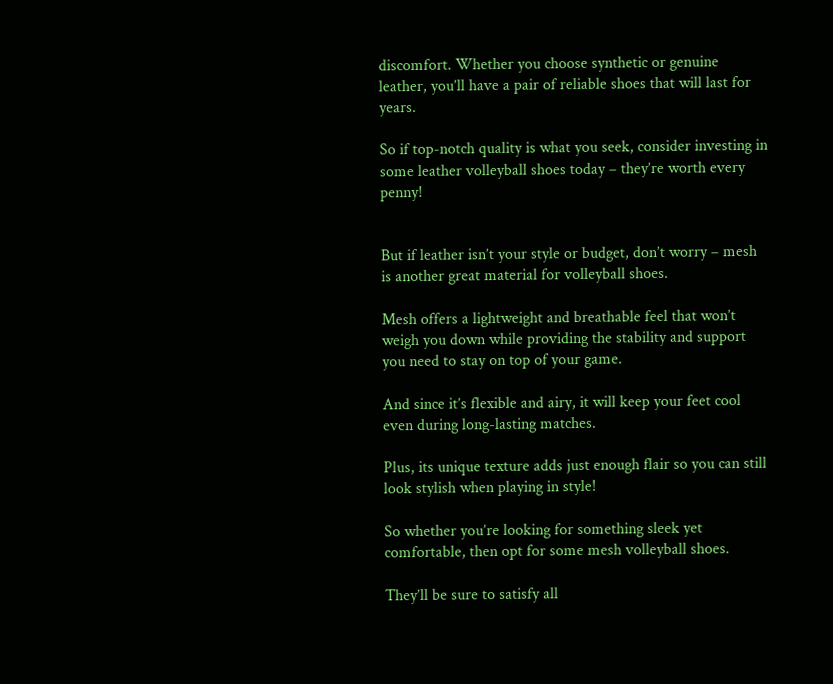discomfort. Whether you choose synthetic or genuine leather, you’ll have a pair of reliable shoes that will last for years.

So if top-notch quality is what you seek, consider investing in some leather volleyball shoes today – they’re worth every penny!


But if leather isn’t your style or budget, don’t worry – mesh is another great material for volleyball shoes.

Mesh offers a lightweight and breathable feel that won’t weigh you down while providing the stability and support you need to stay on top of your game.

And since it’s flexible and airy, it will keep your feet cool even during long-lasting matches.

Plus, its unique texture adds just enough flair so you can still look stylish when playing in style!

So whether you’re looking for something sleek yet comfortable, then opt for some mesh volleyball shoes.

They’ll be sure to satisfy all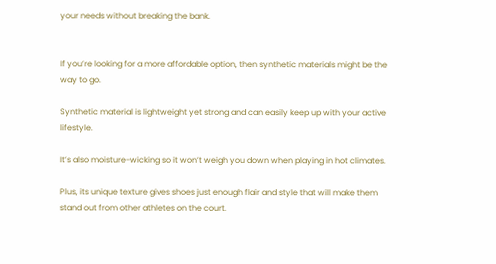your needs without breaking the bank.


If you’re looking for a more affordable option, then synthetic materials might be the way to go.

Synthetic material is lightweight yet strong and can easily keep up with your active lifestyle.

It’s also moisture-wicking so it won’t weigh you down when playing in hot climates.

Plus, its unique texture gives shoes just enough flair and style that will make them stand out from other athletes on the court.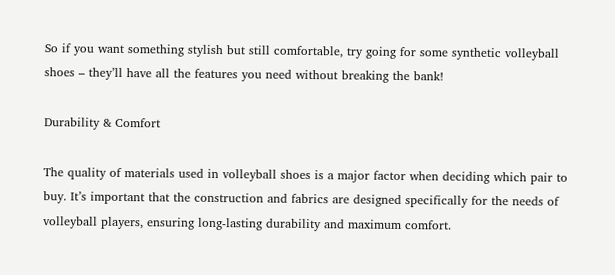So if you want something stylish but still comfortable, try going for some synthetic volleyball shoes – they’ll have all the features you need without breaking the bank!

Durability & Comfort

The quality of materials used in volleyball shoes is a major factor when deciding which pair to buy. It’s important that the construction and fabrics are designed specifically for the needs of volleyball players, ensuring long-lasting durability and maximum comfort.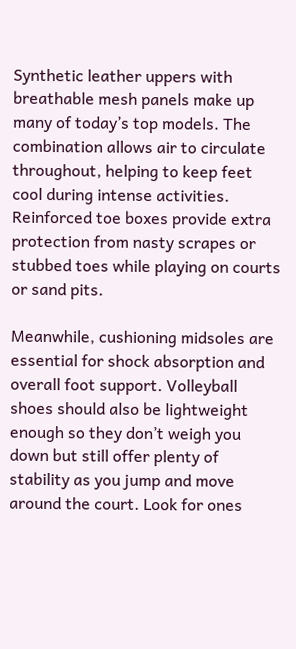Synthetic leather uppers with breathable mesh panels make up many of today’s top models. The combination allows air to circulate throughout, helping to keep feet cool during intense activities. Reinforced toe boxes provide extra protection from nasty scrapes or stubbed toes while playing on courts or sand pits.

Meanwhile, cushioning midsoles are essential for shock absorption and overall foot support. Volleyball shoes should also be lightweight enough so they don’t weigh you down but still offer plenty of stability as you jump and move around the court. Look for ones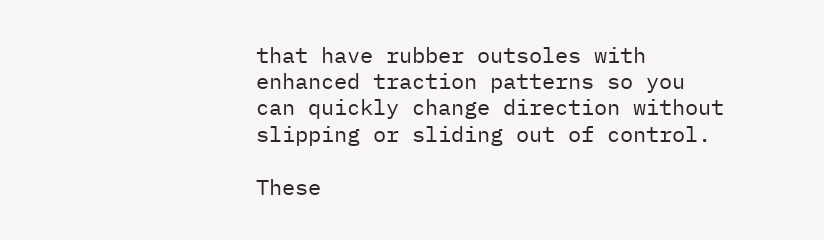that have rubber outsoles with enhanced traction patterns so you can quickly change direction without slipping or sliding out of control.

These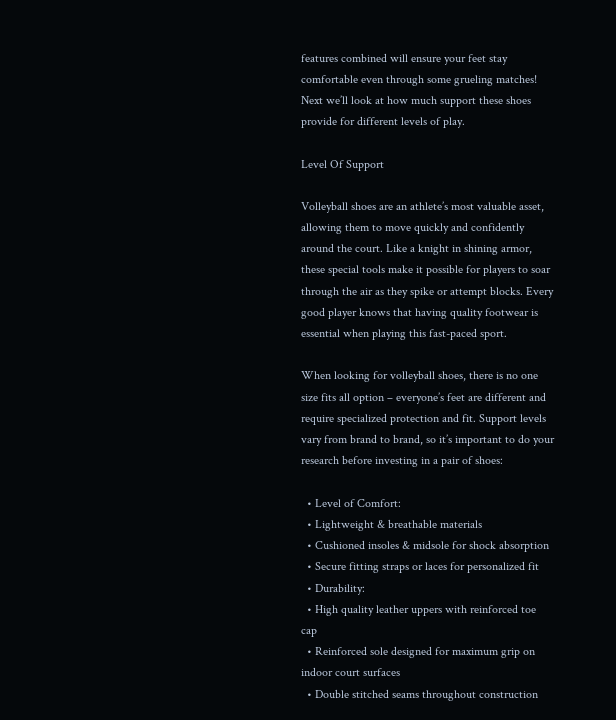features combined will ensure your feet stay comfortable even through some grueling matches! Next we’ll look at how much support these shoes provide for different levels of play.

Level Of Support

Volleyball shoes are an athlete’s most valuable asset, allowing them to move quickly and confidently around the court. Like a knight in shining armor, these special tools make it possible for players to soar through the air as they spike or attempt blocks. Every good player knows that having quality footwear is essential when playing this fast-paced sport.

When looking for volleyball shoes, there is no one size fits all option – everyone’s feet are different and require specialized protection and fit. Support levels vary from brand to brand, so it’s important to do your research before investing in a pair of shoes:

  • Level of Comfort:
  • Lightweight & breathable materials
  • Cushioned insoles & midsole for shock absorption
  • Secure fitting straps or laces for personalized fit
  • Durability:
  • High quality leather uppers with reinforced toe cap
  • Reinforced sole designed for maximum grip on indoor court surfaces
  • Double stitched seams throughout construction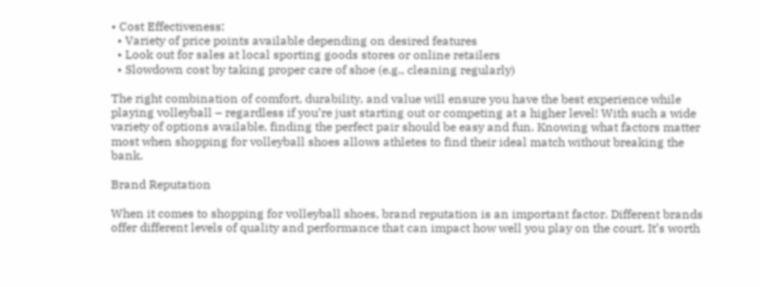• Cost Effectiveness:
  • Variety of price points available depending on desired features
  • Look out for sales at local sporting goods stores or online retailers
  • Slowdown cost by taking proper care of shoe (e.g., cleaning regularly)

The right combination of comfort, durability, and value will ensure you have the best experience while playing volleyball – regardless if you’re just starting out or competing at a higher level! With such a wide variety of options available, finding the perfect pair should be easy and fun. Knowing what factors matter most when shopping for volleyball shoes allows athletes to find their ideal match without breaking the bank.

Brand Reputation

When it comes to shopping for volleyball shoes, brand reputation is an important factor. Different brands offer different levels of quality and performance that can impact how well you play on the court. It’s worth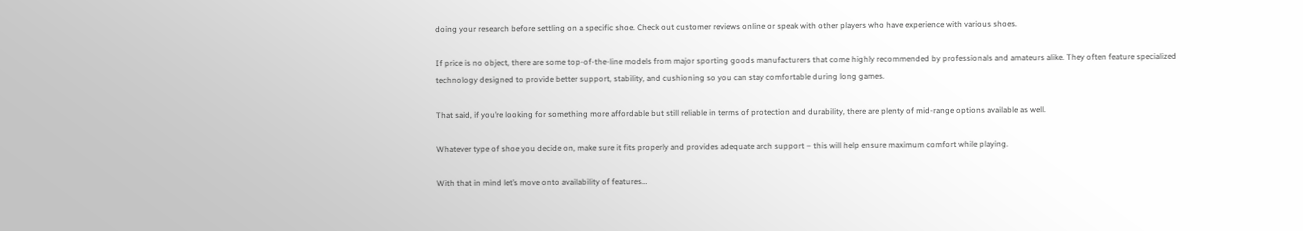doing your research before settling on a specific shoe. Check out customer reviews online or speak with other players who have experience with various shoes.

If price is no object, there are some top-of-the-line models from major sporting goods manufacturers that come highly recommended by professionals and amateurs alike. They often feature specialized technology designed to provide better support, stability, and cushioning so you can stay comfortable during long games.

That said, if you’re looking for something more affordable but still reliable in terms of protection and durability, there are plenty of mid-range options available as well.

Whatever type of shoe you decide on, make sure it fits properly and provides adequate arch support – this will help ensure maximum comfort while playing.

With that in mind let’s move onto availability of features…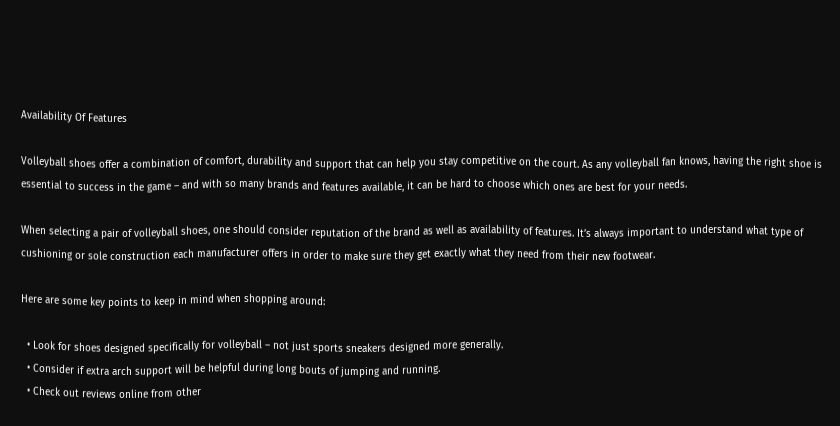Availability Of Features

Volleyball shoes offer a combination of comfort, durability and support that can help you stay competitive on the court. As any volleyball fan knows, having the right shoe is essential to success in the game – and with so many brands and features available, it can be hard to choose which ones are best for your needs.

When selecting a pair of volleyball shoes, one should consider reputation of the brand as well as availability of features. It’s always important to understand what type of cushioning or sole construction each manufacturer offers in order to make sure they get exactly what they need from their new footwear.

Here are some key points to keep in mind when shopping around:

  • Look for shoes designed specifically for volleyball – not just sports sneakers designed more generally.
  • Consider if extra arch support will be helpful during long bouts of jumping and running.
  • Check out reviews online from other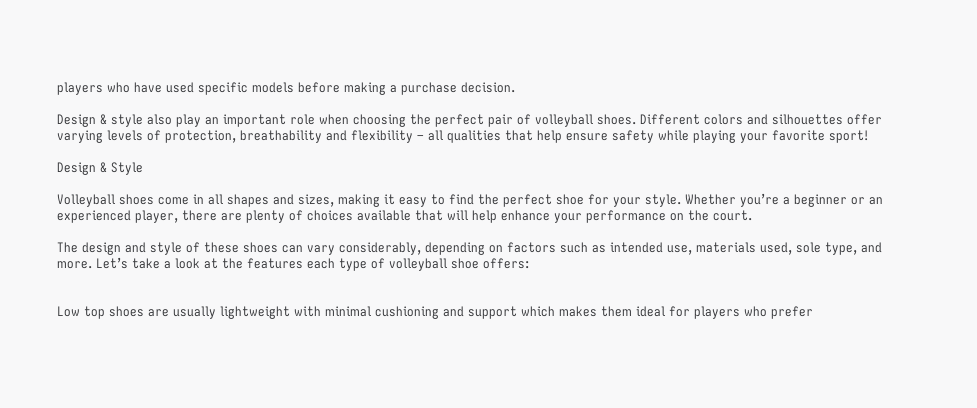players who have used specific models before making a purchase decision.

Design & style also play an important role when choosing the perfect pair of volleyball shoes. Different colors and silhouettes offer varying levels of protection, breathability and flexibility – all qualities that help ensure safety while playing your favorite sport!

Design & Style

Volleyball shoes come in all shapes and sizes, making it easy to find the perfect shoe for your style. Whether you’re a beginner or an experienced player, there are plenty of choices available that will help enhance your performance on the court.

The design and style of these shoes can vary considerably, depending on factors such as intended use, materials used, sole type, and more. Let’s take a look at the features each type of volleyball shoe offers:


Low top shoes are usually lightweight with minimal cushioning and support which makes them ideal for players who prefer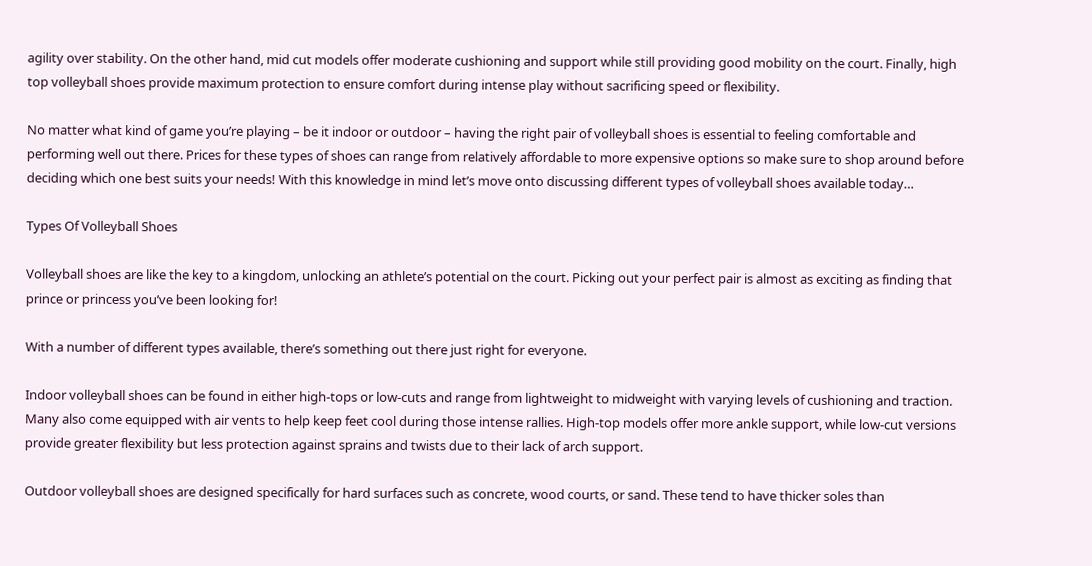agility over stability. On the other hand, mid cut models offer moderate cushioning and support while still providing good mobility on the court. Finally, high top volleyball shoes provide maximum protection to ensure comfort during intense play without sacrificing speed or flexibility.

No matter what kind of game you’re playing – be it indoor or outdoor – having the right pair of volleyball shoes is essential to feeling comfortable and performing well out there. Prices for these types of shoes can range from relatively affordable to more expensive options so make sure to shop around before deciding which one best suits your needs! With this knowledge in mind let’s move onto discussing different types of volleyball shoes available today…

Types Of Volleyball Shoes

Volleyball shoes are like the key to a kingdom, unlocking an athlete’s potential on the court. Picking out your perfect pair is almost as exciting as finding that prince or princess you’ve been looking for!

With a number of different types available, there’s something out there just right for everyone.

Indoor volleyball shoes can be found in either high-tops or low-cuts and range from lightweight to midweight with varying levels of cushioning and traction. Many also come equipped with air vents to help keep feet cool during those intense rallies. High-top models offer more ankle support, while low-cut versions provide greater flexibility but less protection against sprains and twists due to their lack of arch support.

Outdoor volleyball shoes are designed specifically for hard surfaces such as concrete, wood courts, or sand. These tend to have thicker soles than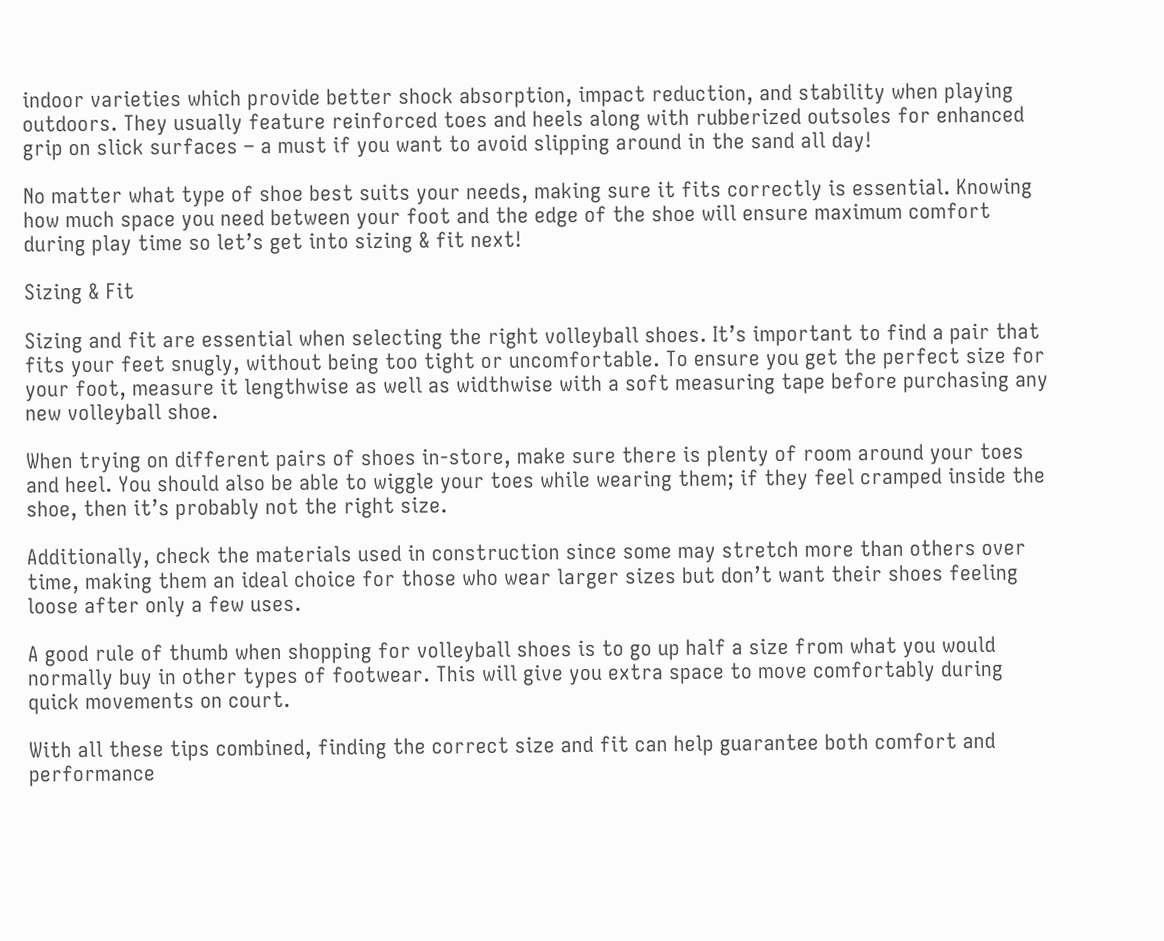indoor varieties which provide better shock absorption, impact reduction, and stability when playing outdoors. They usually feature reinforced toes and heels along with rubberized outsoles for enhanced grip on slick surfaces – a must if you want to avoid slipping around in the sand all day!

No matter what type of shoe best suits your needs, making sure it fits correctly is essential. Knowing how much space you need between your foot and the edge of the shoe will ensure maximum comfort during play time so let’s get into sizing & fit next!

Sizing & Fit

Sizing and fit are essential when selecting the right volleyball shoes. It’s important to find a pair that fits your feet snugly, without being too tight or uncomfortable. To ensure you get the perfect size for your foot, measure it lengthwise as well as widthwise with a soft measuring tape before purchasing any new volleyball shoe.

When trying on different pairs of shoes in-store, make sure there is plenty of room around your toes and heel. You should also be able to wiggle your toes while wearing them; if they feel cramped inside the shoe, then it’s probably not the right size.

Additionally, check the materials used in construction since some may stretch more than others over time, making them an ideal choice for those who wear larger sizes but don’t want their shoes feeling loose after only a few uses.

A good rule of thumb when shopping for volleyball shoes is to go up half a size from what you would normally buy in other types of footwear. This will give you extra space to move comfortably during quick movements on court.

With all these tips combined, finding the correct size and fit can help guarantee both comfort and performance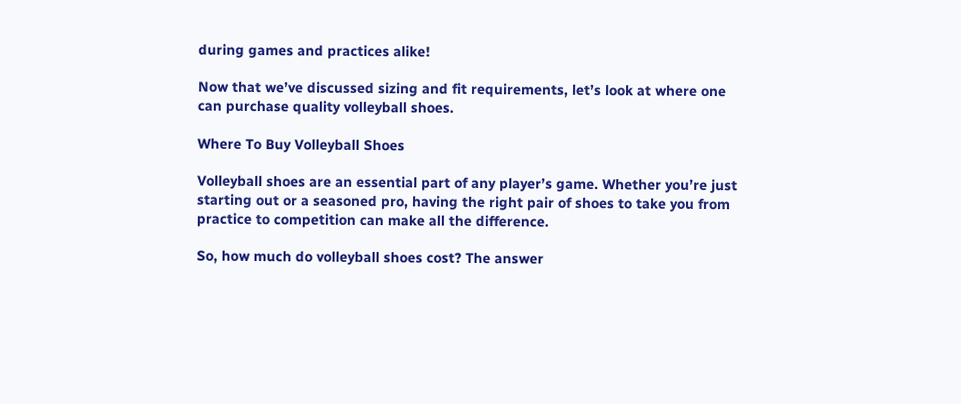during games and practices alike!

Now that we’ve discussed sizing and fit requirements, let’s look at where one can purchase quality volleyball shoes.

Where To Buy Volleyball Shoes

Volleyball shoes are an essential part of any player’s game. Whether you’re just starting out or a seasoned pro, having the right pair of shoes to take you from practice to competition can make all the difference.

So, how much do volleyball shoes cost? The answer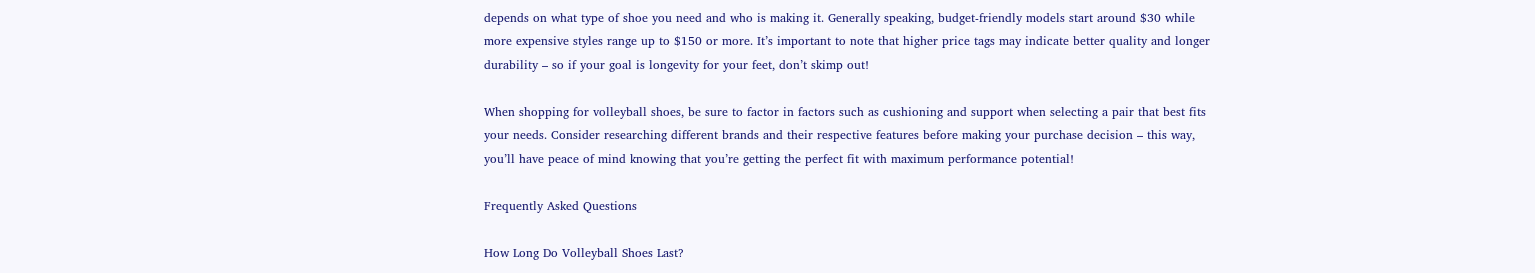depends on what type of shoe you need and who is making it. Generally speaking, budget-friendly models start around $30 while more expensive styles range up to $150 or more. It’s important to note that higher price tags may indicate better quality and longer durability – so if your goal is longevity for your feet, don’t skimp out!

When shopping for volleyball shoes, be sure to factor in factors such as cushioning and support when selecting a pair that best fits your needs. Consider researching different brands and their respective features before making your purchase decision – this way, you’ll have peace of mind knowing that you’re getting the perfect fit with maximum performance potential!

Frequently Asked Questions

How Long Do Volleyball Shoes Last?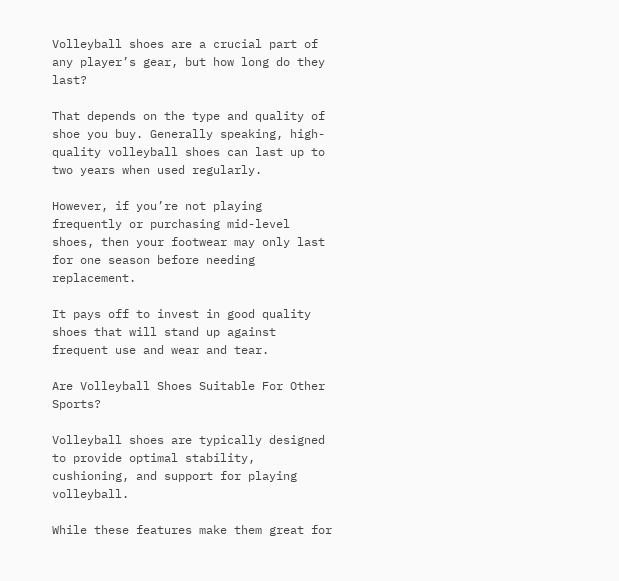Volleyball shoes are a crucial part of any player’s gear, but how long do they last?

That depends on the type and quality of shoe you buy. Generally speaking, high-quality volleyball shoes can last up to two years when used regularly.

However, if you’re not playing frequently or purchasing mid-level shoes, then your footwear may only last for one season before needing replacement.

It pays off to invest in good quality shoes that will stand up against frequent use and wear and tear.

Are Volleyball Shoes Suitable For Other Sports?

Volleyball shoes are typically designed to provide optimal stability, cushioning, and support for playing volleyball.

While these features make them great for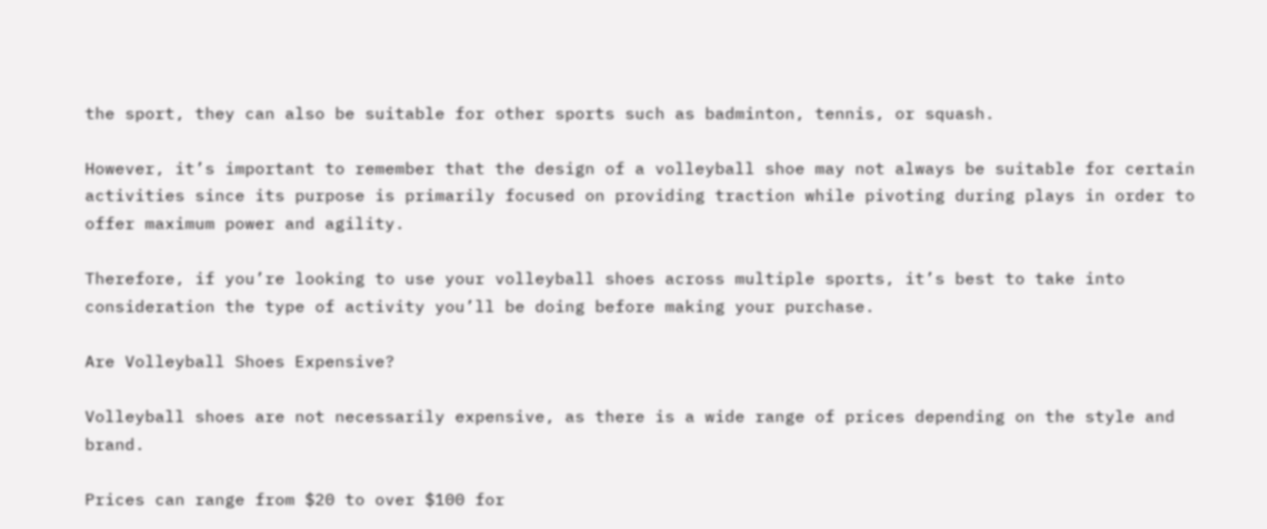the sport, they can also be suitable for other sports such as badminton, tennis, or squash.

However, it’s important to remember that the design of a volleyball shoe may not always be suitable for certain activities since its purpose is primarily focused on providing traction while pivoting during plays in order to offer maximum power and agility.

Therefore, if you’re looking to use your volleyball shoes across multiple sports, it’s best to take into consideration the type of activity you’ll be doing before making your purchase.

Are Volleyball Shoes Expensive?

Volleyball shoes are not necessarily expensive, as there is a wide range of prices depending on the style and brand.

Prices can range from $20 to over $100 for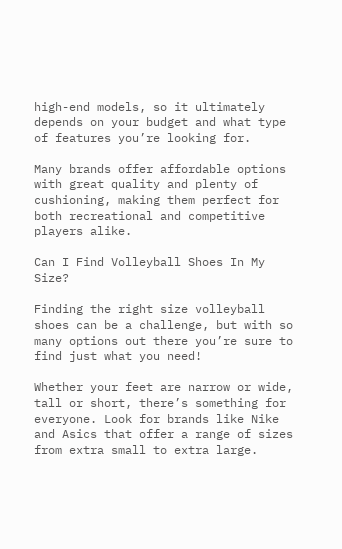high-end models, so it ultimately depends on your budget and what type of features you’re looking for.

Many brands offer affordable options with great quality and plenty of cushioning, making them perfect for both recreational and competitive players alike.

Can I Find Volleyball Shoes In My Size?

Finding the right size volleyball shoes can be a challenge, but with so many options out there you’re sure to find just what you need!

Whether your feet are narrow or wide, tall or short, there’s something for everyone. Look for brands like Nike and Asics that offer a range of sizes from extra small to extra large.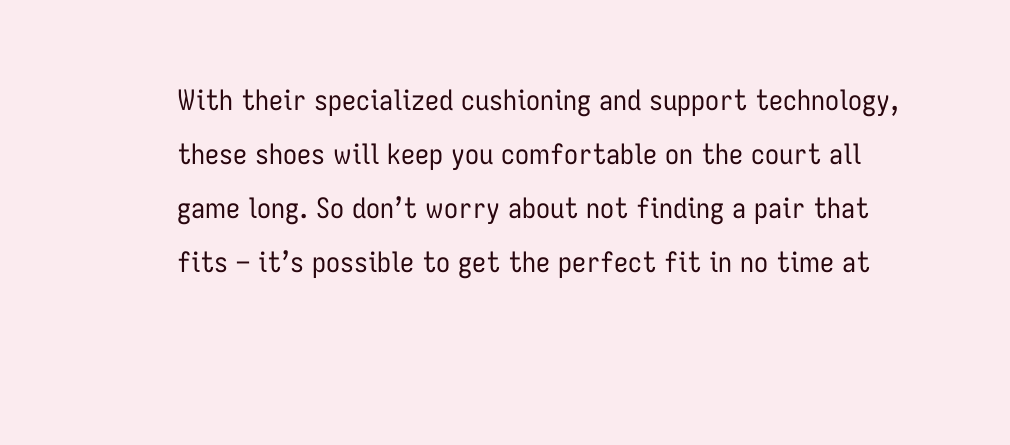With their specialized cushioning and support technology, these shoes will keep you comfortable on the court all game long. So don’t worry about not finding a pair that fits – it’s possible to get the perfect fit in no time at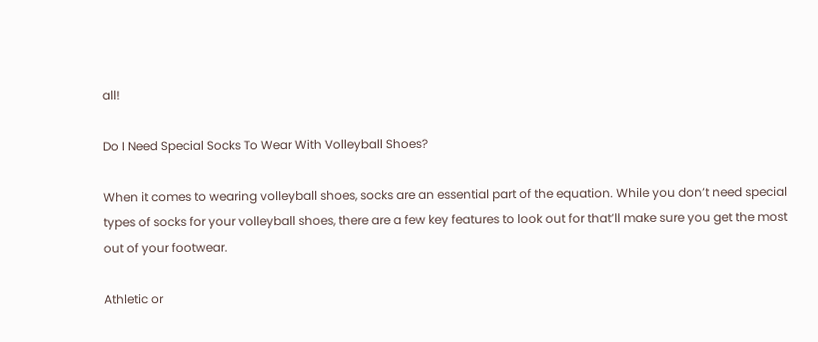all!

Do I Need Special Socks To Wear With Volleyball Shoes?

When it comes to wearing volleyball shoes, socks are an essential part of the equation. While you don’t need special types of socks for your volleyball shoes, there are a few key features to look out for that’ll make sure you get the most out of your footwear.

Athletic or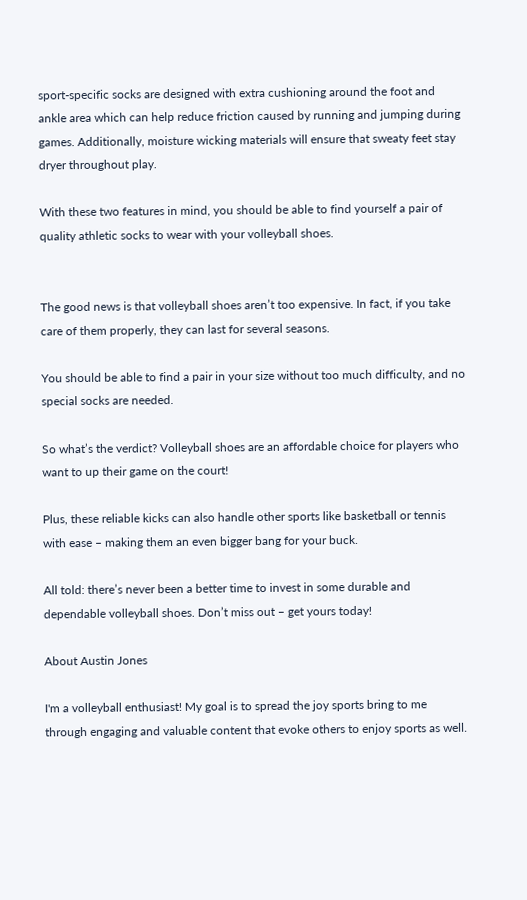sport-specific socks are designed with extra cushioning around the foot and ankle area which can help reduce friction caused by running and jumping during games. Additionally, moisture wicking materials will ensure that sweaty feet stay dryer throughout play.

With these two features in mind, you should be able to find yourself a pair of quality athletic socks to wear with your volleyball shoes.


The good news is that volleyball shoes aren’t too expensive. In fact, if you take care of them properly, they can last for several seasons.

You should be able to find a pair in your size without too much difficulty, and no special socks are needed.

So what’s the verdict? Volleyball shoes are an affordable choice for players who want to up their game on the court!

Plus, these reliable kicks can also handle other sports like basketball or tennis with ease – making them an even bigger bang for your buck.

All told: there’s never been a better time to invest in some durable and dependable volleyball shoes. Don’t miss out – get yours today!

About Austin Jones

I'm a volleyball enthusiast! My goal is to spread the joy sports bring to me through engaging and valuable content that evoke others to enjoy sports as well.